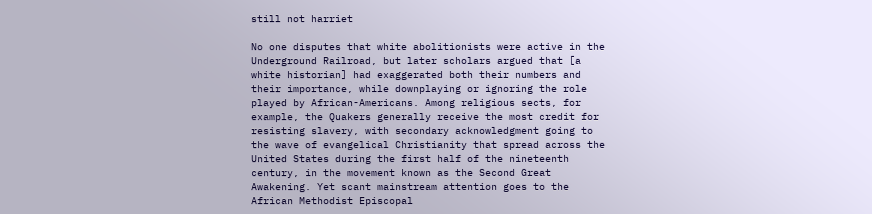still not harriet

No one disputes that white abolitionists were active in the Underground Railroad, but later scholars argued that [a white historian] had exaggerated both their numbers and their importance, while downplaying or ignoring the role played by African-Americans. Among religious sects, for example, the Quakers generally receive the most credit for resisting slavery, with secondary acknowledgment going to the wave of evangelical Christianity that spread across the United States during the first half of the nineteenth century, in the movement known as the Second Great Awakening. Yet scant mainstream attention goes to the African Methodist Episcopal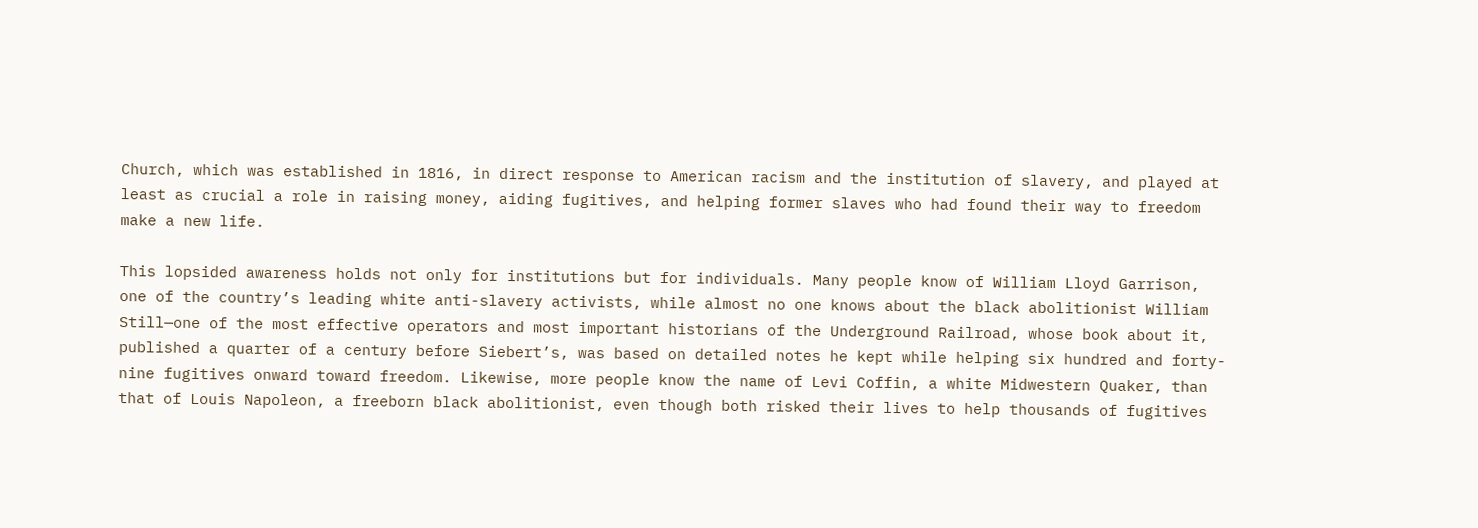Church, which was established in 1816, in direct response to American racism and the institution of slavery, and played at least as crucial a role in raising money, aiding fugitives, and helping former slaves who had found their way to freedom make a new life.

This lopsided awareness holds not only for institutions but for individuals. Many people know of William Lloyd Garrison, one of the country’s leading white anti-slavery activists, while almost no one knows about the black abolitionist William Still—one of the most effective operators and most important historians of the Underground Railroad, whose book about it, published a quarter of a century before Siebert’s, was based on detailed notes he kept while helping six hundred and forty-nine fugitives onward toward freedom. Likewise, more people know the name of Levi Coffin, a white Midwestern Quaker, than that of Louis Napoleon, a freeborn black abolitionist, even though both risked their lives to help thousands of fugitives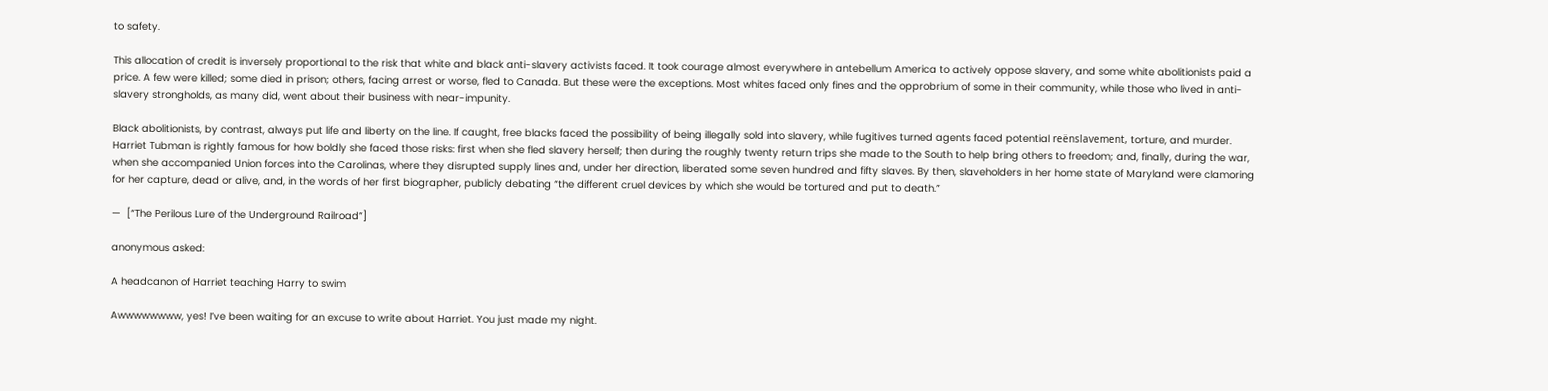to safety.

This allocation of credit is inversely proportional to the risk that white and black anti-slavery activists faced. It took courage almost everywhere in antebellum America to actively oppose slavery, and some white abolitionists paid a price. A few were killed; some died in prison; others, facing arrest or worse, fled to Canada. But these were the exceptions. Most whites faced only fines and the opprobrium of some in their community, while those who lived in anti-slavery strongholds, as many did, went about their business with near-impunity.

Black abolitionists, by contrast, always put life and liberty on the line. If caught, free blacks faced the possibility of being illegally sold into slavery, while fugitives turned agents faced potential reënslavement, torture, and murder. Harriet Tubman is rightly famous for how boldly she faced those risks: first when she fled slavery herself; then during the roughly twenty return trips she made to the South to help bring others to freedom; and, finally, during the war, when she accompanied Union forces into the Carolinas, where they disrupted supply lines and, under her direction, liberated some seven hundred and fifty slaves. By then, slaveholders in her home state of Maryland were clamoring for her capture, dead or alive, and, in the words of her first biographer, publicly debating “the different cruel devices by which she would be tortured and put to death.”

—  [“The Perilous Lure of the Underground Railroad”]

anonymous asked:

A headcanon of Harriet teaching Harry to swim

Awwwwwwww, yes! I’ve been waiting for an excuse to write about Harriet. You just made my night.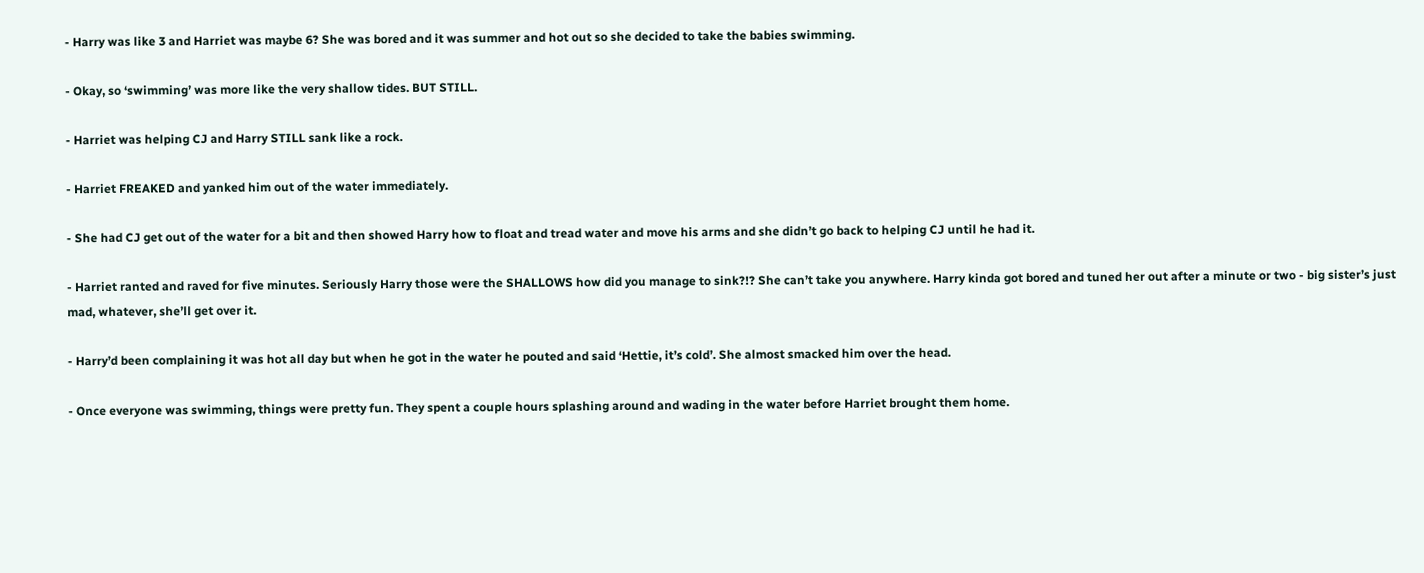- Harry was like 3 and Harriet was maybe 6? She was bored and it was summer and hot out so she decided to take the babies swimming.

- Okay, so ‘swimming’ was more like the very shallow tides. BUT STILL.

- Harriet was helping CJ and Harry STILL sank like a rock.

- Harriet FREAKED and yanked him out of the water immediately.

- She had CJ get out of the water for a bit and then showed Harry how to float and tread water and move his arms and she didn’t go back to helping CJ until he had it.

- Harriet ranted and raved for five minutes. Seriously Harry those were the SHALLOWS how did you manage to sink?!? She can’t take you anywhere. Harry kinda got bored and tuned her out after a minute or two - big sister’s just mad, whatever, she’ll get over it.

- Harry’d been complaining it was hot all day but when he got in the water he pouted and said ‘Hettie, it’s cold’. She almost smacked him over the head.

- Once everyone was swimming, things were pretty fun. They spent a couple hours splashing around and wading in the water before Harriet brought them home.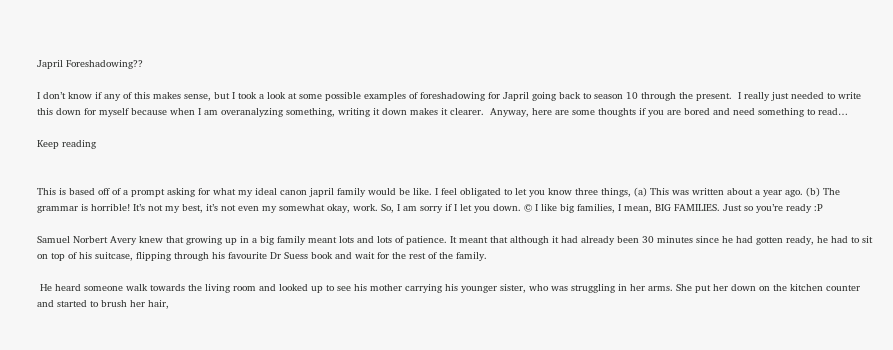Japril Foreshadowing??

I don’t know if any of this makes sense, but I took a look at some possible examples of foreshadowing for Japril going back to season 10 through the present.  I really just needed to write this down for myself because when I am overanalyzing something, writing it down makes it clearer.  Anyway, here are some thoughts if you are bored and need something to read…

Keep reading


This is based off of a prompt asking for what my ideal canon japril family would be like. I feel obligated to let you know three things, (a) This was written about a year ago. (b) The grammar is horrible! It’s not my best, it’s not even my somewhat okay, work. So, I am sorry if I let you down. © I like big families, I mean, BIG FAMILIES. Just so you’re ready :P

Samuel Norbert Avery knew that growing up in a big family meant lots and lots of patience. It meant that although it had already been 30 minutes since he had gotten ready, he had to sit on top of his suitcase, flipping through his favourite Dr Suess book and wait for the rest of the family.

 He heard someone walk towards the living room and looked up to see his mother carrying his younger sister, who was struggling in her arms. She put her down on the kitchen counter and started to brush her hair,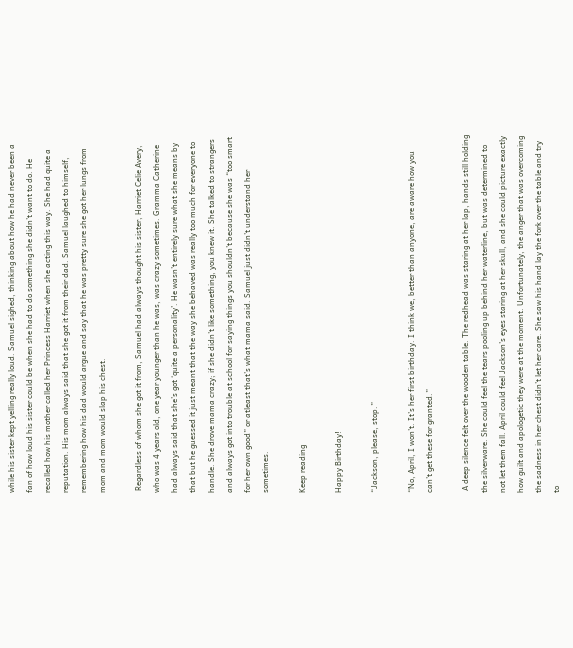while his sister kept yelling really loud. Samuel sighed, thinking about how he had never been a fan of how loud his sister could be when she had to do something she didn’t want to do. He recalled how his mother called her Princess Harriet when she acting this way. She had quite a reputation. His mom always said that she got it from their dad. Samuel laughed to himself, remembering how his dad would argue and say that he was pretty sure she got her lungs from mom and mom would slap his chest.

 Regardless of whom she got it from, Samuel had always thought his sister, Harriet Celie Avery, who was 4 years old, one year younger than he was, was crazy sometimes. Gramma Catherine had always said that she’s got ‘quite a personality’. He wasn’t entirely sure what she means by that but he guessed it just meant that the way she behaved was really too much for everyone to handle. She drove mama crazy; if she didn’t like something, you knew it. She talked to strangers and always got into trouble at school for saying things you shouldn’t because she was “too smart for her own good” or atleast that’s what mama said. Samuel just didn’t understand her sometimes.

Keep reading

Happy Birthday!

“Jackson, please, stop.”

“No, April, I won’t. It’s her first birthday. I think we, better than anyone, are aware how you can’t get these for granted.”

 A deep silence felt over the wooden table. The redhead was staring at her lap, hands still holding the silverware. She could feel the tears pooling up behind her waterline, but was determined to not let them fall. April could feel Jackson’s eyes staring at her skull, and she could picture exactly how guilt and apologetic they were at the moment. Unfortunately, the anger that was overcoming the sadness in her chest didn’t let her care. She saw his hand lay the fork over the table and try to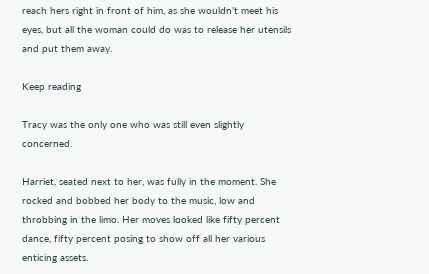reach hers right in front of him, as she wouldn’t meet his eyes, but all the woman could do was to release her utensils and put them away.

Keep reading

Tracy was the only one who was still even slightly concerned.

Harriet, seated next to her, was fully in the moment. She rocked and bobbed her body to the music, low and throbbing in the limo. Her moves looked like fifty percent dance, fifty percent posing to show off all her various enticing assets.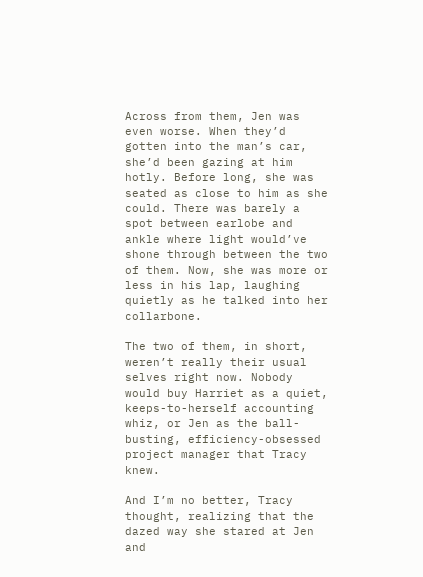Across from them, Jen was even worse. When they’d gotten into the man’s car, she’d been gazing at him hotly. Before long, she was seated as close to him as she could. There was barely a spot between earlobe and ankle where light would’ve shone through between the two of them. Now, she was more or less in his lap, laughing quietly as he talked into her collarbone.

The two of them, in short, weren’t really their usual selves right now. Nobody would buy Harriet as a quiet, keeps-to-herself accounting whiz, or Jen as the ball-busting, efficiency-obsessed project manager that Tracy knew.

And I’m no better, Tracy thought, realizing that the dazed way she stared at Jen and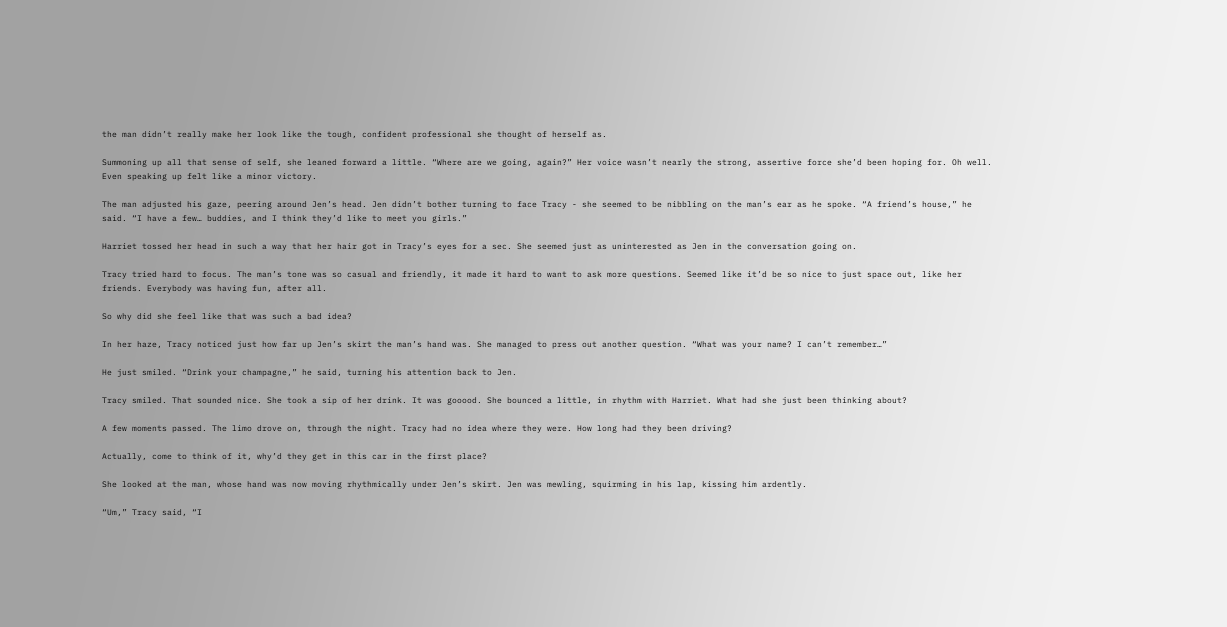the man didn’t really make her look like the tough, confident professional she thought of herself as.

Summoning up all that sense of self, she leaned forward a little. “Where are we going, again?” Her voice wasn’t nearly the strong, assertive force she’d been hoping for. Oh well. Even speaking up felt like a minor victory.

The man adjusted his gaze, peering around Jen’s head. Jen didn’t bother turning to face Tracy - she seemed to be nibbling on the man’s ear as he spoke. “A friend’s house,” he said. “I have a few… buddies, and I think they’d like to meet you girls.”

Harriet tossed her head in such a way that her hair got in Tracy’s eyes for a sec. She seemed just as uninterested as Jen in the conversation going on.

Tracy tried hard to focus. The man’s tone was so casual and friendly, it made it hard to want to ask more questions. Seemed like it’d be so nice to just space out, like her friends. Everybody was having fun, after all.

So why did she feel like that was such a bad idea?

In her haze, Tracy noticed just how far up Jen’s skirt the man’s hand was. She managed to press out another question. “What was your name? I can’t remember…”

He just smiled. “Drink your champagne,” he said, turning his attention back to Jen.

Tracy smiled. That sounded nice. She took a sip of her drink. It was gooood. She bounced a little, in rhythm with Harriet. What had she just been thinking about?

A few moments passed. The limo drove on, through the night. Tracy had no idea where they were. How long had they been driving?

Actually, come to think of it, why’d they get in this car in the first place?

She looked at the man, whose hand was now moving rhythmically under Jen’s skirt. Jen was mewling, squirming in his lap, kissing him ardently.

“Um,” Tracy said, “I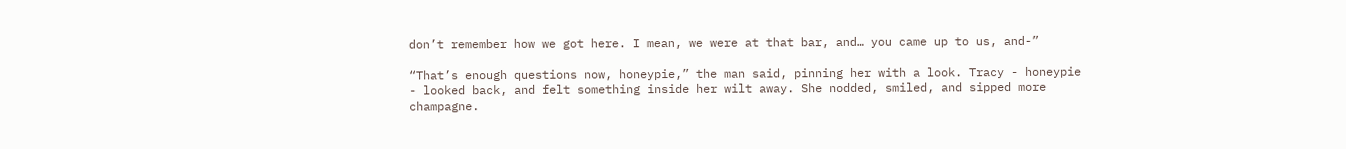don’t remember how we got here. I mean, we were at that bar, and… you came up to us, and-”

“That’s enough questions now, honeypie,” the man said, pinning her with a look. Tracy - honeypie - looked back, and felt something inside her wilt away. She nodded, smiled, and sipped more champagne.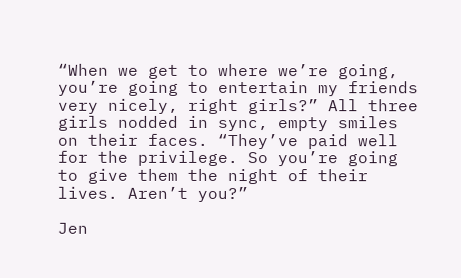“When we get to where we’re going, you’re going to entertain my friends very nicely, right girls?” All three girls nodded in sync, empty smiles on their faces. “They’ve paid well for the privilege. So you’re going to give them the night of their lives. Aren’t you?”

Jen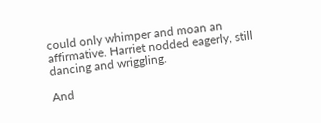could only whimper and moan an affirmative. Harriet nodded eagerly, still dancing and wriggling.

And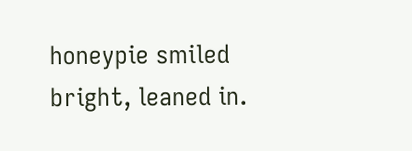honeypie smiled bright, leaned in.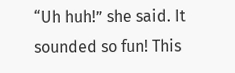“Uh huh!” she said. It sounded so fun! This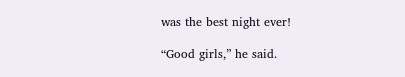was the best night ever!

“Good girls,” he said.